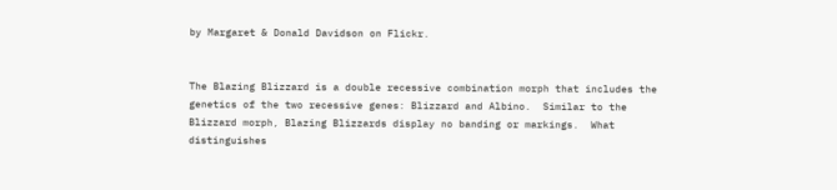by Margaret & Donald Davidson on Flickr.


The Blazing Blizzard is a double recessive combination morph that includes the genetics of the two recessive genes: Blizzard and Albino.  Similar to the Blizzard morph, Blazing Blizzards display no banding or markings.  What distinguishes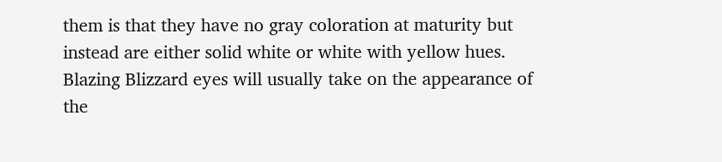them is that they have no gray coloration at maturity but instead are either solid white or white with yellow hues. Blazing Blizzard eyes will usually take on the appearance of the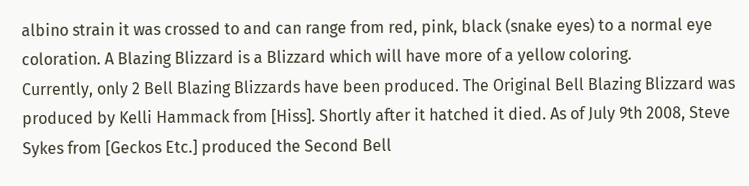albino strain it was crossed to and can range from red, pink, black (snake eyes) to a normal eye coloration. A Blazing Blizzard is a Blizzard which will have more of a yellow coloring.
Currently, only 2 Bell Blazing Blizzards have been produced. The Original Bell Blazing Blizzard was produced by Kelli Hammack from [Hiss]. Shortly after it hatched it died. As of July 9th 2008, Steve Sykes from [Geckos Etc.] produced the Second Bell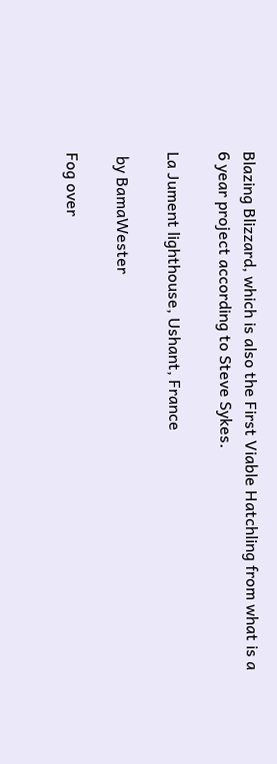Blazing Blizzard, which is also the First Viable Hatchling from what is a 6 year project according to Steve Sykes.

La Jument lighthouse, Ushant, France

 by BamaWester

Fog over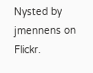Nysted by jmennens on Flickr.